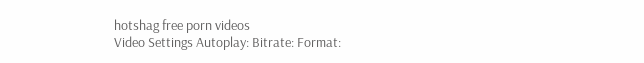hotshag free porn videos
Video Settings Autoplay: Bitrate: Format: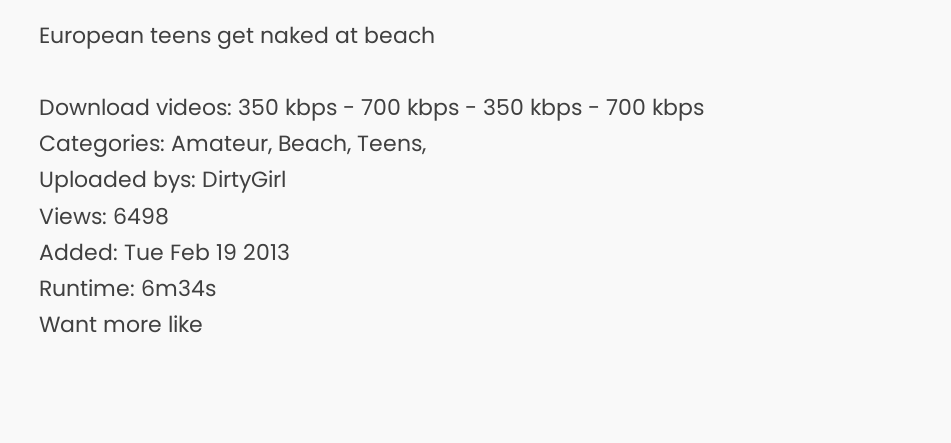European teens get naked at beach

Download videos: 350 kbps - 700 kbps - 350 kbps - 700 kbps
Categories: Amateur, Beach, Teens,
Uploaded bys: DirtyGirl
Views: 6498
Added: Tue Feb 19 2013
Runtime: 6m34s
Want more like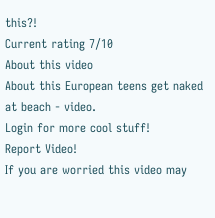this?!
Current rating 7/10
About this video
About this European teens get naked at beach - video.
Login for more cool stuff!
Report Video!
If you are worried this video may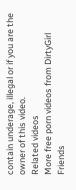contain underage, illegal or if you are the owner of this video.
Related videos
More free porn videos from DirtyGirl
Friends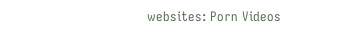websites: Porn Videos